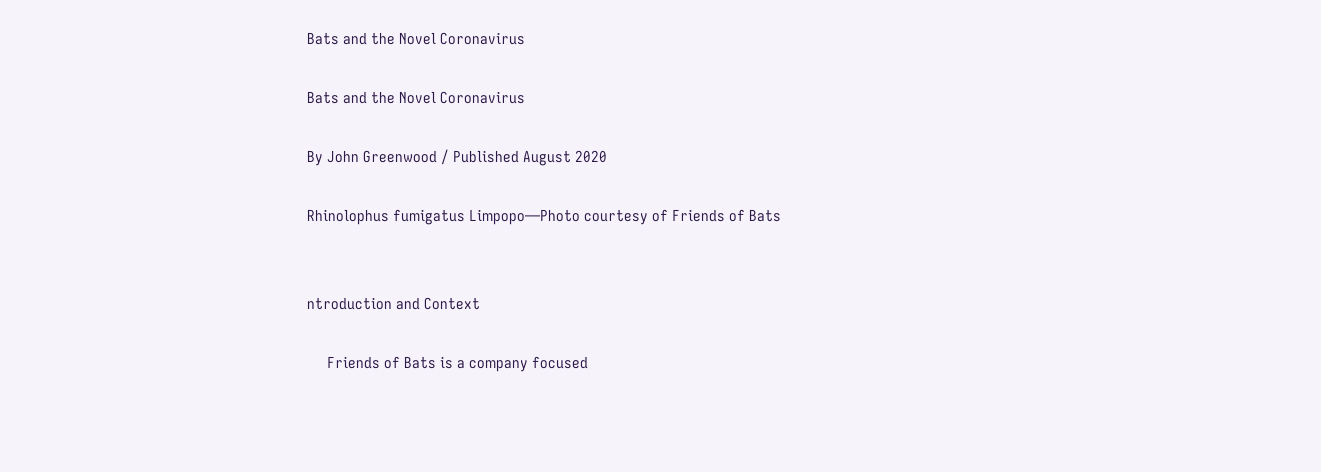Bats and the Novel Coronavirus

Bats and the Novel Coronavirus

By John Greenwood / Published August 2020

Rhinolophus fumigatus Limpopo—Photo courtesy of Friends of Bats


ntroduction and Context

     Friends of Bats is a company focused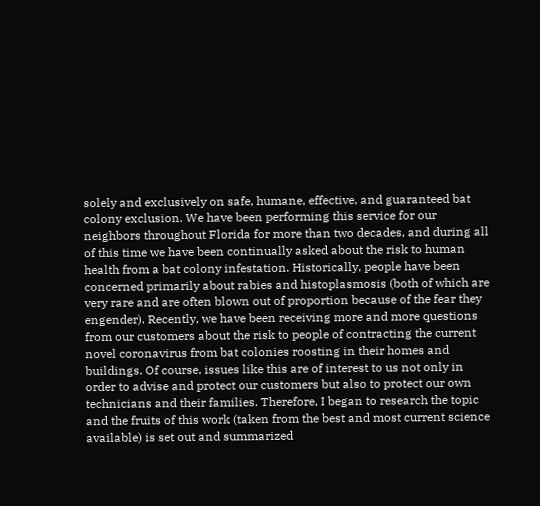solely and exclusively on safe, humane, effective, and guaranteed bat colony exclusion. We have been performing this service for our neighbors throughout Florida for more than two decades, and during all of this time we have been continually asked about the risk to human health from a bat colony infestation. Historically, people have been concerned primarily about rabies and histoplasmosis (both of which are very rare and are often blown out of proportion because of the fear they engender). Recently, we have been receiving more and more questions from our customers about the risk to people of contracting the current novel coronavirus from bat colonies roosting in their homes and buildings. Of course, issues like this are of interest to us not only in order to advise and protect our customers but also to protect our own technicians and their families. Therefore, I began to research the topic and the fruits of this work (taken from the best and most current science available) is set out and summarized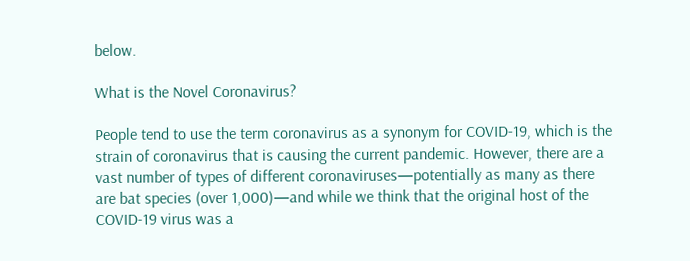below.

What is the Novel Coronavirus?

People tend to use the term coronavirus as a synonym for COVID-19, which is the strain of coronavirus that is causing the current pandemic. However, there are a vast number of types of different coronaviruses—potentially as many as there are bat species (over 1,000)—and while we think that the original host of the COVID-19 virus was a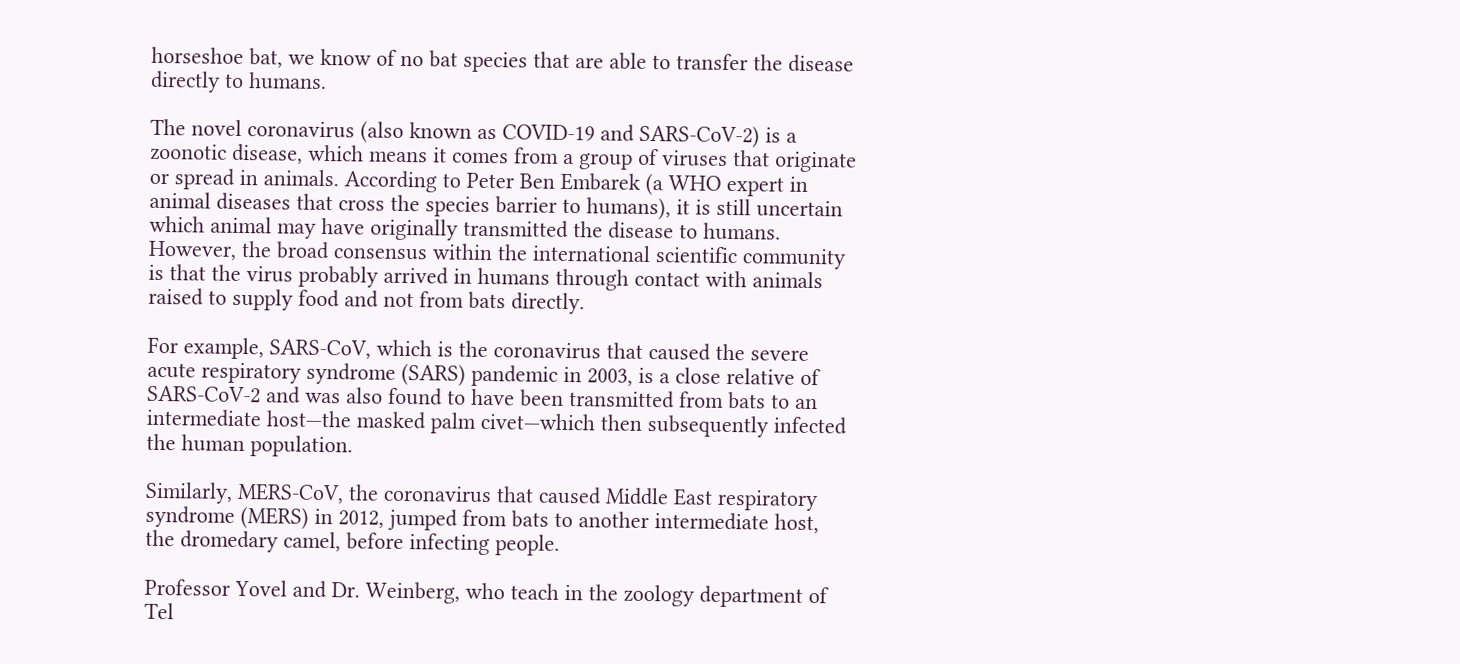horseshoe bat, we know of no bat species that are able to transfer the disease directly to humans.

The novel coronavirus (also known as COVID-19 and SARS-CoV-2) is a zoonotic disease, which means it comes from a group of viruses that originate or spread in animals. According to Peter Ben Embarek (a WHO expert in animal diseases that cross the species barrier to humans), it is still uncertain which animal may have originally transmitted the disease to humans. However, the broad consensus within the international scientific community is that the virus probably arrived in humans through contact with animals raised to supply food and not from bats directly.

For example, SARS-CoV, which is the coronavirus that caused the severe acute respiratory syndrome (SARS) pandemic in 2003, is a close relative of SARS-CoV-2 and was also found to have been transmitted from bats to an intermediate host—the masked palm civet—which then subsequently infected the human population.

Similarly, MERS-CoV, the coronavirus that caused Middle East respiratory syndrome (MERS) in 2012, jumped from bats to another intermediate host, the dromedary camel, before infecting people.

Professor Yovel and Dr. Weinberg, who teach in the zoology department of Tel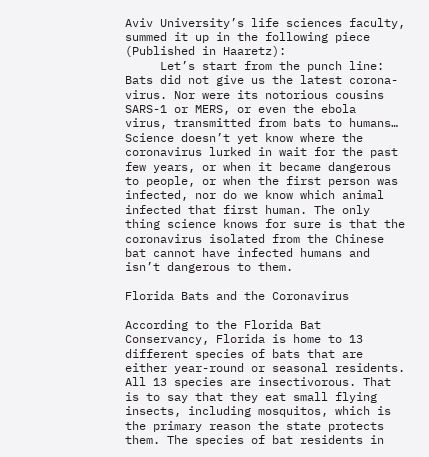Aviv University’s life sciences faculty, summed it up in the following piece (Published in Haaretz):
     Let’s start from the punch line:  Bats did not give us the latest corona-virus. Nor were its notorious cousins SARS-1 or MERS, or even the ebola    virus, transmitted from bats to humans… Science doesn’t yet know where the coronavirus lurked in wait for the past few years, or when it became dangerous to people, or when the first person was infected, nor do we know which animal infected that first human. The only thing science knows for sure is that the coronavirus isolated from the Chinese bat cannot have infected humans and isn’t dangerous to them.

Florida Bats and the Coronavirus

According to the Florida Bat Conservancy, Florida is home to 13 different species of bats that are either year-round or seasonal residents. All 13 species are insectivorous. That is to say that they eat small flying insects, including mosquitos, which is the primary reason the state protects them. The species of bat residents in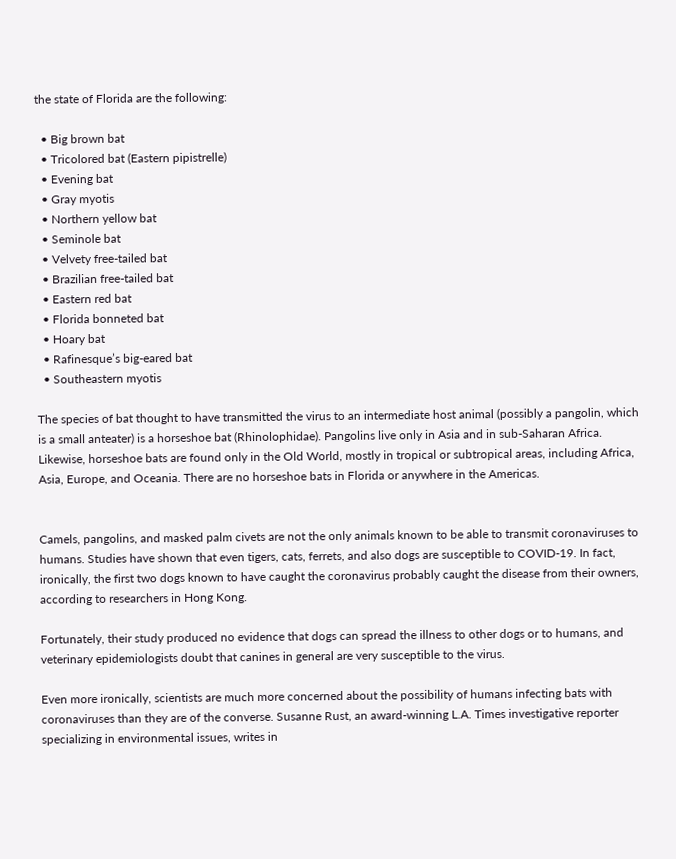the state of Florida are the following:

  • Big brown bat
  • Tricolored bat (Eastern pipistrelle)
  • Evening bat
  • Gray myotis
  • Northern yellow bat
  • Seminole bat
  • Velvety free-tailed bat
  • Brazilian free-tailed bat
  • Eastern red bat
  • Florida bonneted bat
  • Hoary bat
  • Rafinesque’s big-eared bat
  • Southeastern myotis

The species of bat thought to have transmitted the virus to an intermediate host animal (possibly a pangolin, which is a small anteater) is a horseshoe bat (Rhinolophidae). Pangolins live only in Asia and in sub-Saharan Africa. Likewise, horseshoe bats are found only in the Old World, mostly in tropical or subtropical areas, including Africa, Asia, Europe, and Oceania. There are no horseshoe bats in Florida or anywhere in the Americas.


Camels, pangolins, and masked palm civets are not the only animals known to be able to transmit coronaviruses to humans. Studies have shown that even tigers, cats, ferrets, and also dogs are susceptible to COVID-19. In fact, ironically, the first two dogs known to have caught the coronavirus probably caught the disease from their owners, according to researchers in Hong Kong.

Fortunately, their study produced no evidence that dogs can spread the illness to other dogs or to humans, and veterinary epidemiologists doubt that canines in general are very susceptible to the virus.

Even more ironically, scientists are much more concerned about the possibility of humans infecting bats with coronaviruses than they are of the converse. Susanne Rust, an award-winning L.A. Times investigative reporter specializing in environmental issues, writes in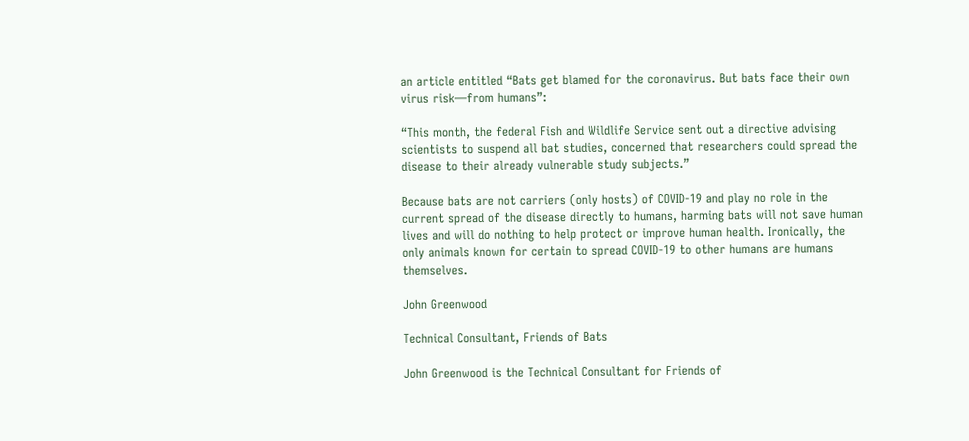an article entitled “Bats get blamed for the coronavirus. But bats face their own virus risk—from humans”:

“This month, the federal Fish and Wildlife Service sent out a directive advising scientists to suspend all bat studies, concerned that researchers could spread the disease to their already vulnerable study subjects.”

Because bats are not carriers (only hosts) of COVID-19 and play no role in the current spread of the disease directly to humans, harming bats will not save human lives and will do nothing to help protect or improve human health. Ironically, the only animals known for certain to spread COVID-19 to other humans are humans themselves.

John Greenwood

Technical Consultant, Friends of Bats

John Greenwood is the Technical Consultant for Friends of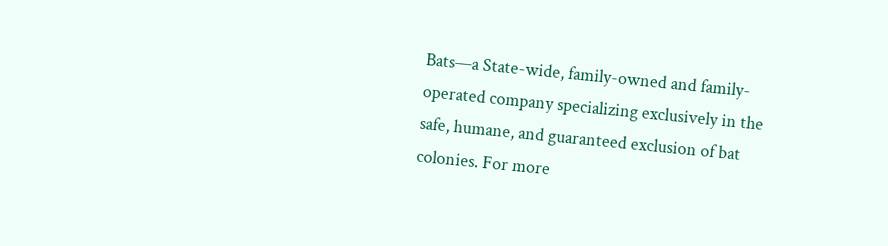Bats—a State-wide, family-owned and family-operated company specializing exclusively in the safe, humane, and guaranteed exclusion of bat colonies. For more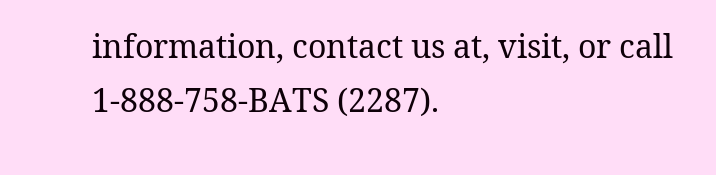information, contact us at, visit, or call 1-888-758-BATS (2287).